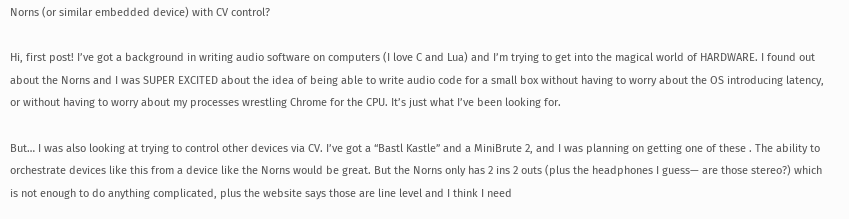Norns (or similar embedded device) with CV control?

Hi, first post! I’ve got a background in writing audio software on computers (I love C and Lua) and I’m trying to get into the magical world of HARDWARE. I found out about the Norns and I was SUPER EXCITED about the idea of being able to write audio code for a small box without having to worry about the OS introducing latency, or without having to worry about my processes wrestling Chrome for the CPU. It’s just what I’ve been looking for.

But… I was also looking at trying to control other devices via CV. I’ve got a “Bastl Kastle” and a MiniBrute 2, and I was planning on getting one of these . The ability to orchestrate devices like this from a device like the Norns would be great. But the Norns only has 2 ins 2 outs (plus the headphones I guess— are those stereo?) which is not enough to do anything complicated, plus the website says those are line level and I think I need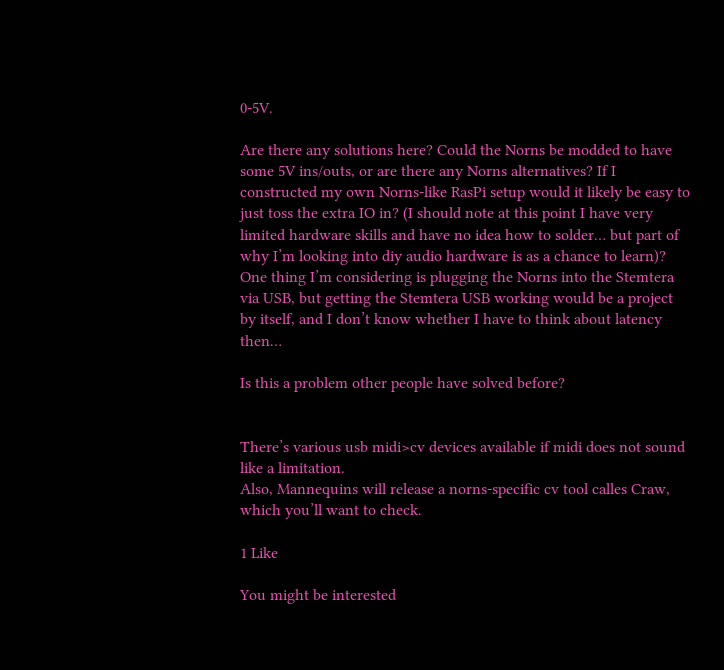0-5V.

Are there any solutions here? Could the Norns be modded to have some 5V ins/outs, or are there any Norns alternatives? If I constructed my own Norns-like RasPi setup would it likely be easy to just toss the extra IO in? (I should note at this point I have very limited hardware skills and have no idea how to solder… but part of why I’m looking into diy audio hardware is as a chance to learn)? One thing I’m considering is plugging the Norns into the Stemtera via USB, but getting the Stemtera USB working would be a project by itself, and I don’t know whether I have to think about latency then…

Is this a problem other people have solved before?


There’s various usb midi>cv devices available if midi does not sound like a limitation.
Also, Mannequins will release a norns-specific cv tool calles Craw, which you’ll want to check.

1 Like

You might be interested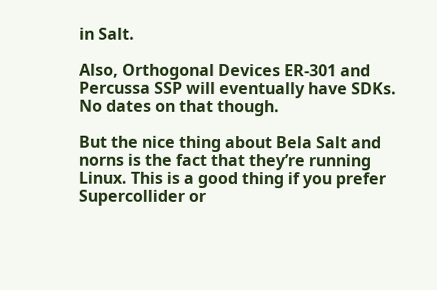in Salt.

Also, Orthogonal Devices ER-301 and Percussa SSP will eventually have SDKs. No dates on that though.

But the nice thing about Bela Salt and norns is the fact that they’re running Linux. This is a good thing if you prefer Supercollider or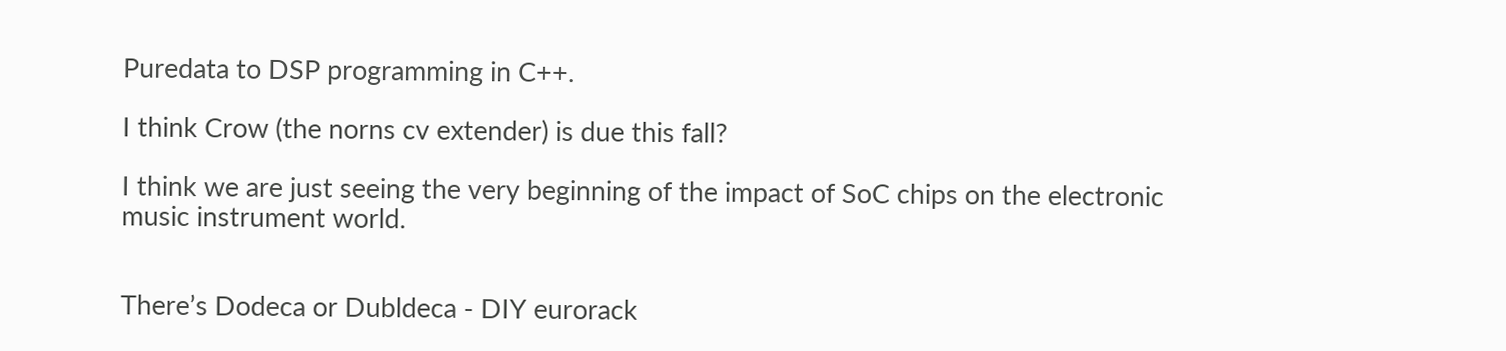Puredata to DSP programming in C++.

I think Crow (the norns cv extender) is due this fall?

I think we are just seeing the very beginning of the impact of SoC chips on the electronic music instrument world.


There’s Dodeca or Dubldeca - DIY eurorack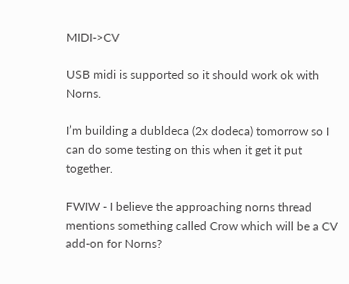MIDI->CV

USB midi is supported so it should work ok with Norns.

I’m building a dubldeca (2x dodeca) tomorrow so I can do some testing on this when it get it put together.

FWIW - I believe the approaching norns thread mentions something called Crow which will be a CV add-on for Norns?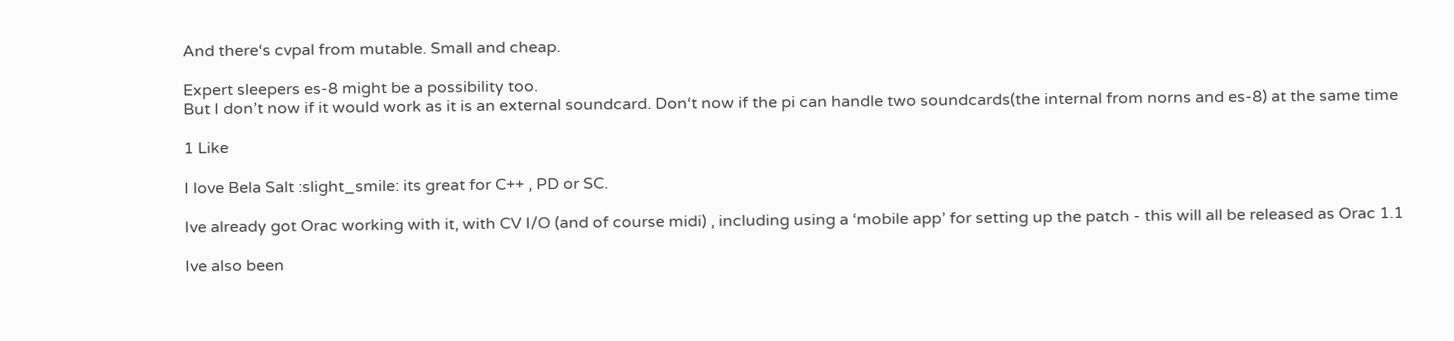And there‘s cvpal from mutable. Small and cheap.

Expert sleepers es-8 might be a possibility too.
But I don’t now if it would work as it is an external soundcard. Don‘t now if the pi can handle two soundcards(the internal from norns and es-8) at the same time

1 Like

I love Bela Salt :slight_smile: its great for C++ , PD or SC.

Ive already got Orac working with it, with CV I/O (and of course midi) , including using a ‘mobile app’ for setting up the patch - this will all be released as Orac 1.1

Ive also been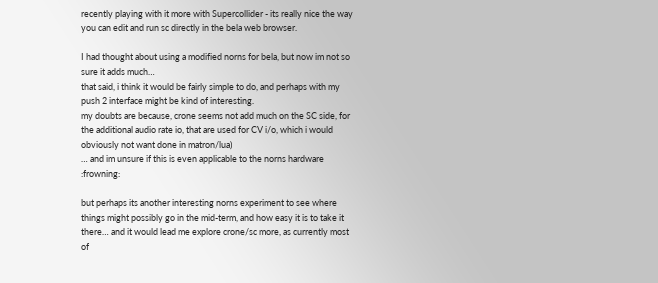recently playing with it more with Supercollider - its really nice the way you can edit and run sc directly in the bela web browser.

I had thought about using a modified norns for bela, but now im not so sure it adds much…
that said, i think it would be fairly simple to do, and perhaps with my push 2 interface might be kind of interesting.
my doubts are because, crone seems not add much on the SC side, for the additional audio rate io, that are used for CV i/o, which i would obviously not want done in matron/lua)
… and im unsure if this is even applicable to the norns hardware :frowning:

but perhaps its another interesting norns experiment to see where things might possibly go in the mid-term, and how easy it is to take it there… and it would lead me explore crone/sc more, as currently most of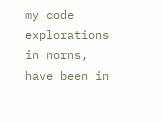my code explorations in norns, have been in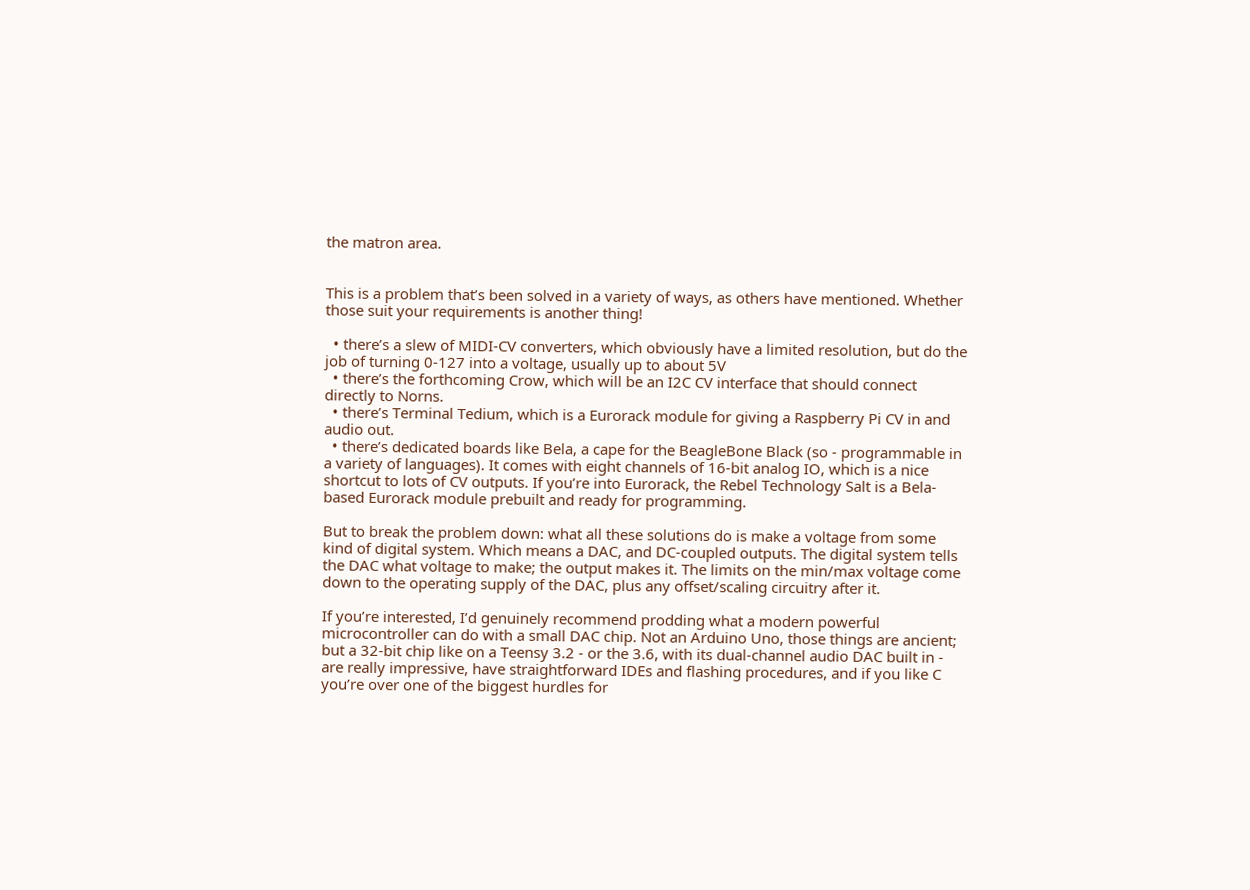the matron area.


This is a problem that’s been solved in a variety of ways, as others have mentioned. Whether those suit your requirements is another thing!

  • there’s a slew of MIDI-CV converters, which obviously have a limited resolution, but do the job of turning 0-127 into a voltage, usually up to about 5V
  • there’s the forthcoming Crow, which will be an I2C CV interface that should connect directly to Norns.
  • there’s Terminal Tedium, which is a Eurorack module for giving a Raspberry Pi CV in and audio out.
  • there’s dedicated boards like Bela, a cape for the BeagleBone Black (so - programmable in a variety of languages). It comes with eight channels of 16-bit analog IO, which is a nice shortcut to lots of CV outputs. If you’re into Eurorack, the Rebel Technology Salt is a Bela-based Eurorack module prebuilt and ready for programming.

But to break the problem down: what all these solutions do is make a voltage from some kind of digital system. Which means a DAC, and DC-coupled outputs. The digital system tells the DAC what voltage to make; the output makes it. The limits on the min/max voltage come down to the operating supply of the DAC, plus any offset/scaling circuitry after it.

If you’re interested, I’d genuinely recommend prodding what a modern powerful microcontroller can do with a small DAC chip. Not an Arduino Uno, those things are ancient; but a 32-bit chip like on a Teensy 3.2 - or the 3.6, with its dual-channel audio DAC built in - are really impressive, have straightforward IDEs and flashing procedures, and if you like C you’re over one of the biggest hurdles for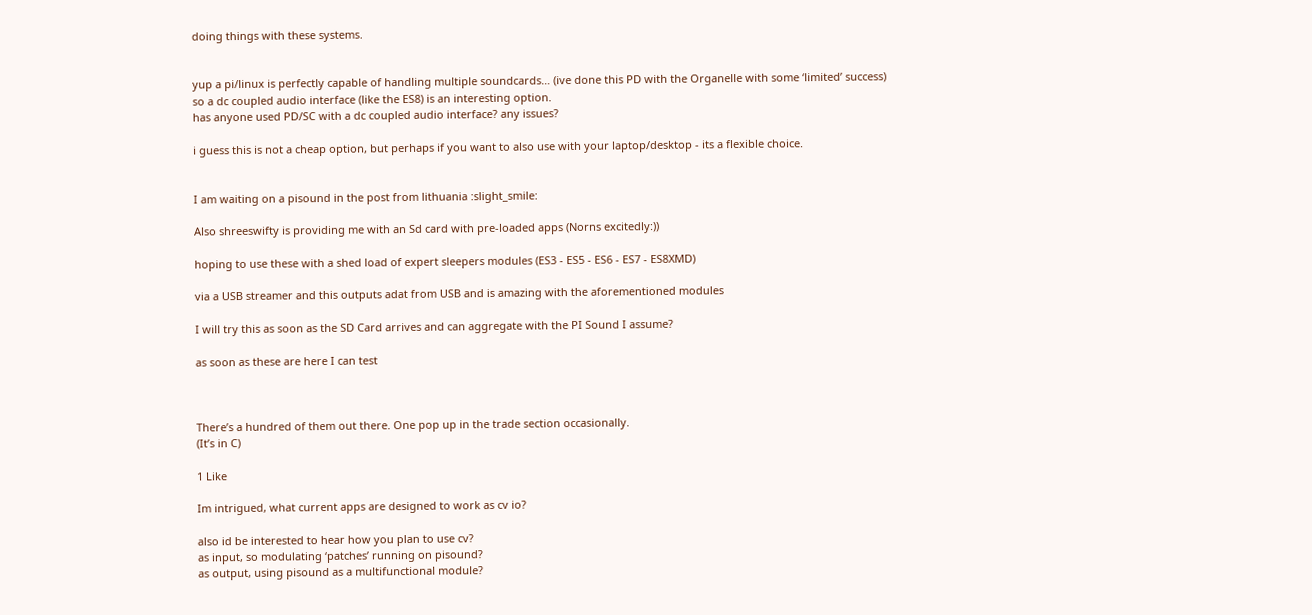doing things with these systems.


yup a pi/linux is perfectly capable of handling multiple soundcards… (ive done this PD with the Organelle with some ‘limited’ success)
so a dc coupled audio interface (like the ES8) is an interesting option.
has anyone used PD/SC with a dc coupled audio interface? any issues?

i guess this is not a cheap option, but perhaps if you want to also use with your laptop/desktop - its a flexible choice.


I am waiting on a pisound in the post from lithuania :slight_smile:

Also shreeswifty is providing me with an Sd card with pre-loaded apps (Norns excitedly:))

hoping to use these with a shed load of expert sleepers modules (ES3 - ES5 - ES6 - ES7 - ES8XMD)

via a USB streamer and this outputs adat from USB and is amazing with the aforementioned modules

I will try this as soon as the SD Card arrives and can aggregate with the PI Sound I assume?

as soon as these are here I can test



There’s a hundred of them out there. One pop up in the trade section occasionally.
(It’s in C)

1 Like

Im intrigued, what current apps are designed to work as cv io?

also id be interested to hear how you plan to use cv?
as input, so modulating ‘patches’ running on pisound?
as output, using pisound as a multifunctional module?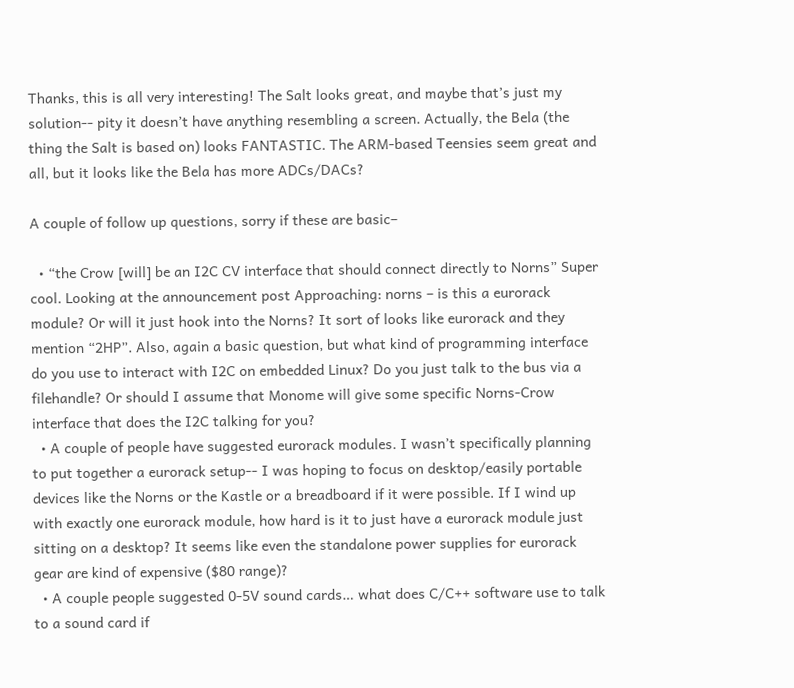Thanks, this is all very interesting! The Salt looks great, and maybe that’s just my solution-- pity it doesn’t have anything resembling a screen. Actually, the Bela (the thing the Salt is based on) looks FANTASTIC. The ARM-based Teensies seem great and all, but it looks like the Bela has more ADCs/DACs?

A couple of follow up questions, sorry if these are basic–

  • “the Crow [will] be an I2C CV interface that should connect directly to Norns” Super cool. Looking at the announcement post Approaching: norns – is this a eurorack module? Or will it just hook into the Norns? It sort of looks like eurorack and they mention “2HP”. Also, again a basic question, but what kind of programming interface do you use to interact with I2C on embedded Linux? Do you just talk to the bus via a filehandle? Or should I assume that Monome will give some specific Norns-Crow interface that does the I2C talking for you?
  • A couple of people have suggested eurorack modules. I wasn’t specifically planning to put together a eurorack setup-- I was hoping to focus on desktop/easily portable devices like the Norns or the Kastle or a breadboard if it were possible. If I wind up with exactly one eurorack module, how hard is it to just have a eurorack module just sitting on a desktop? It seems like even the standalone power supplies for eurorack gear are kind of expensive ($80 range)?
  • A couple people suggested 0-5V sound cards… what does C/C++ software use to talk to a sound card if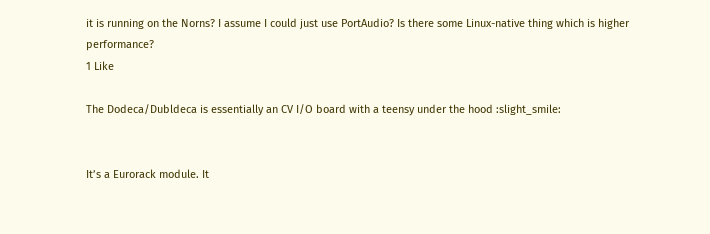it is running on the Norns? I assume I could just use PortAudio? Is there some Linux-native thing which is higher performance?
1 Like

The Dodeca/Dubldeca is essentially an CV I/O board with a teensy under the hood :slight_smile:


It’s a Eurorack module. It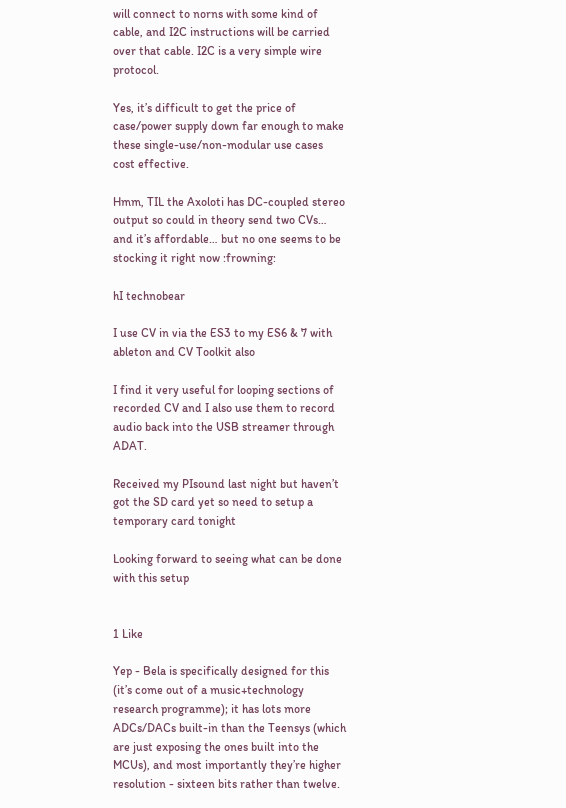will connect to norns with some kind of cable, and I2C instructions will be carried over that cable. I2C is a very simple wire protocol.

Yes, it’s difficult to get the price of case/power supply down far enough to make these single-use/non-modular use cases cost effective.

Hmm, TIL the Axoloti has DC-coupled stereo output so could in theory send two CVs… and it’s affordable… but no one seems to be stocking it right now :frowning:

hI technobear

I use CV in via the ES3 to my ES6 & 7 with ableton and CV Toolkit also

I find it very useful for looping sections of recorded CV and I also use them to record audio back into the USB streamer through ADAT.

Received my PIsound last night but haven’t got the SD card yet so need to setup a temporary card tonight

Looking forward to seeing what can be done with this setup


1 Like

Yep - Bela is specifically designed for this (it’s come out of a music+technology research programme); it has lots more ADCs/DACs built-in than the Teensys (which are just exposing the ones built into the MCUs), and most importantly they’re higher resolution - sixteen bits rather than twelve.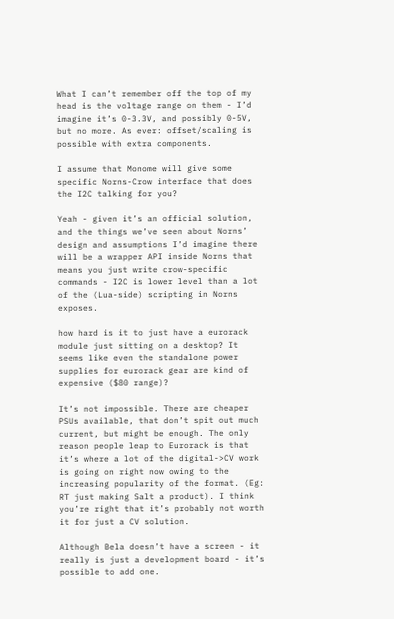What I can’t remember off the top of my head is the voltage range on them - I’d imagine it’s 0-3.3V, and possibly 0-5V, but no more. As ever: offset/scaling is possible with extra components.

I assume that Monome will give some specific Norns-Crow interface that does the I2C talking for you?

Yeah - given it’s an official solution, and the things we’ve seen about Norns’ design and assumptions I’d imagine there will be a wrapper API inside Norns that means you just write crow-specific commands - I2C is lower level than a lot of the (Lua-side) scripting in Norns exposes.

how hard is it to just have a eurorack module just sitting on a desktop? It seems like even the standalone power supplies for eurorack gear are kind of expensive ($80 range)?

It’s not impossible. There are cheaper PSUs available, that don’t spit out much current, but might be enough. The only reason people leap to Eurorack is that it’s where a lot of the digital->CV work is going on right now owing to the increasing popularity of the format. (Eg: RT just making Salt a product). I think you’re right that it’s probably not worth it for just a CV solution.

Although Bela doesn’t have a screen - it really is just a development board - it’s possible to add one.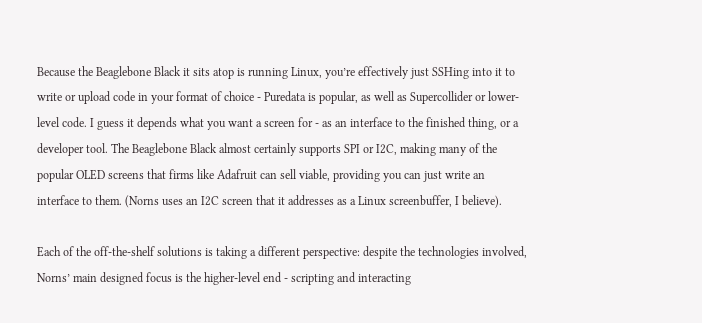Because the Beaglebone Black it sits atop is running Linux, you’re effectively just SSHing into it to write or upload code in your format of choice - Puredata is popular, as well as Supercollider or lower-level code. I guess it depends what you want a screen for - as an interface to the finished thing, or a developer tool. The Beaglebone Black almost certainly supports SPI or I2C, making many of the popular OLED screens that firms like Adafruit can sell viable, providing you can just write an interface to them. (Norns uses an I2C screen that it addresses as a Linux screenbuffer, I believe).

Each of the off-the-shelf solutions is taking a different perspective: despite the technologies involved, Norns’ main designed focus is the higher-level end - scripting and interacting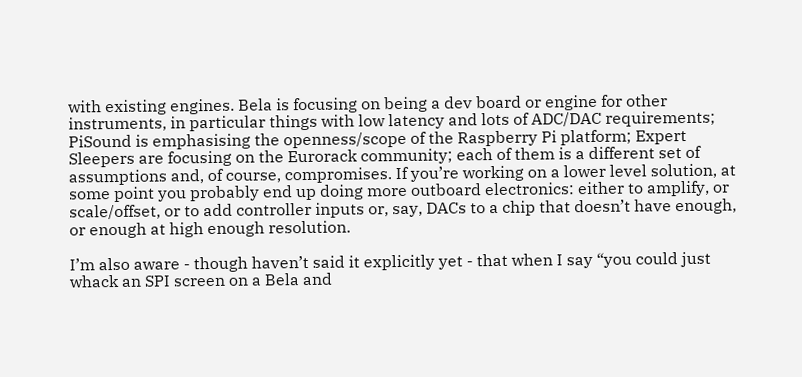with existing engines. Bela is focusing on being a dev board or engine for other instruments, in particular things with low latency and lots of ADC/DAC requirements; PiSound is emphasising the openness/scope of the Raspberry Pi platform; Expert Sleepers are focusing on the Eurorack community; each of them is a different set of assumptions and, of course, compromises. If you’re working on a lower level solution, at some point you probably end up doing more outboard electronics: either to amplify, or scale/offset, or to add controller inputs or, say, DACs to a chip that doesn’t have enough, or enough at high enough resolution.

I’m also aware - though haven’t said it explicitly yet - that when I say “you could just whack an SPI screen on a Bela and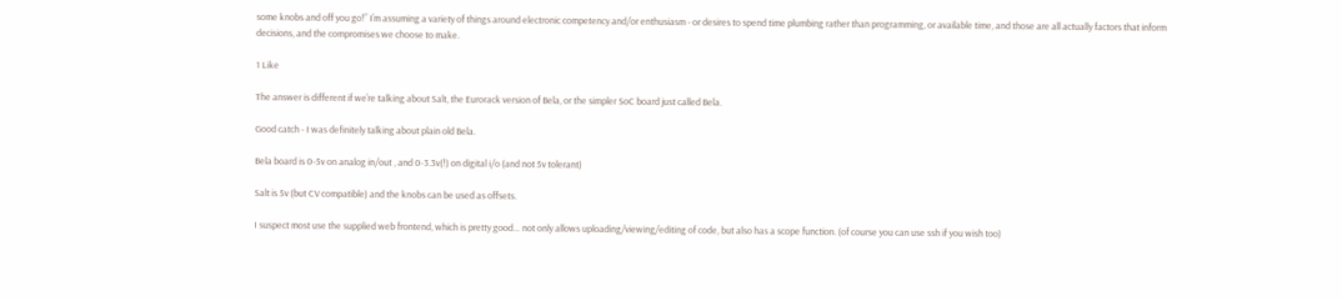some knobs and off you go!” I’m assuming a variety of things around electronic competency and/or enthusiasm - or desires to spend time plumbing rather than programming, or available time, and those are all actually factors that inform decisions, and the compromises we choose to make.

1 Like

The answer is different if we’re talking about Salt, the Eurorack version of Bela, or the simpler SoC board just called Bela.

Good catch - I was definitely talking about plain old Bela.

Bela board is 0-5v on analog in/out , and 0-3.3v(!) on digital i/o (and not 5v tolerant)

Salt is 5v (but CV compatible) and the knobs can be used as offsets.

I suspect most use the supplied web frontend, which is pretty good… not only allows uploading/viewing/editing of code, but also has a scope function. (of course you can use ssh if you wish too)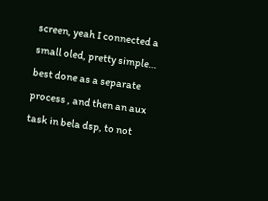screen, yeah I connected a small oled, pretty simple… best done as a separate process , and then an aux task in bela dsp, to not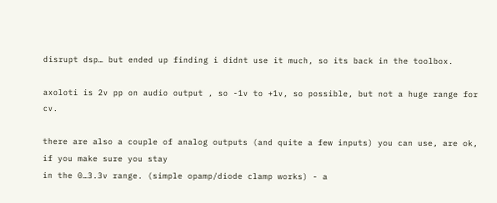disrupt dsp… but ended up finding i didnt use it much, so its back in the toolbox.

axoloti is 2v pp on audio output , so -1v to +1v, so possible, but not a huge range for cv.

there are also a couple of analog outputs (and quite a few inputs) you can use, are ok, if you make sure you stay
in the 0…3.3v range. (simple opamp/diode clamp works) - a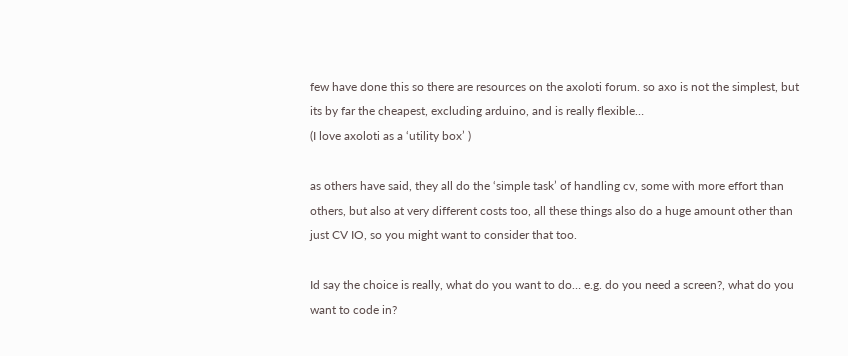few have done this so there are resources on the axoloti forum. so axo is not the simplest, but its by far the cheapest, excluding arduino, and is really flexible…
(I love axoloti as a ‘utility box’ )

as others have said, they all do the ‘simple task’ of handling cv, some with more effort than others, but also at very different costs too, all these things also do a huge amount other than just CV IO, so you might want to consider that too.

Id say the choice is really, what do you want to do… e.g. do you need a screen?, what do you want to code in?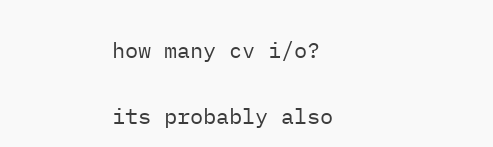how many cv i/o?

its probably also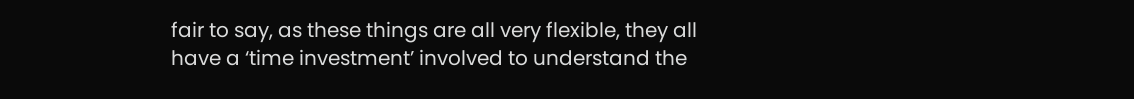fair to say, as these things are all very flexible, they all have a ‘time investment’ involved to understand the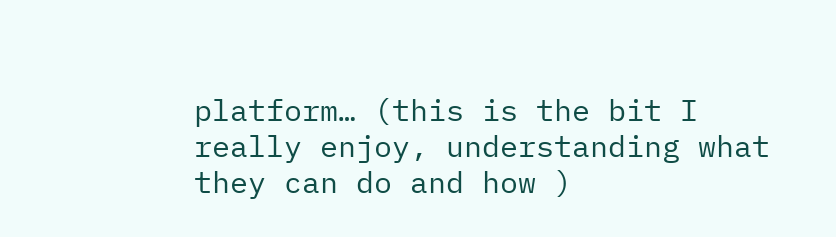platform… (this is the bit I really enjoy, understanding what they can do and how )